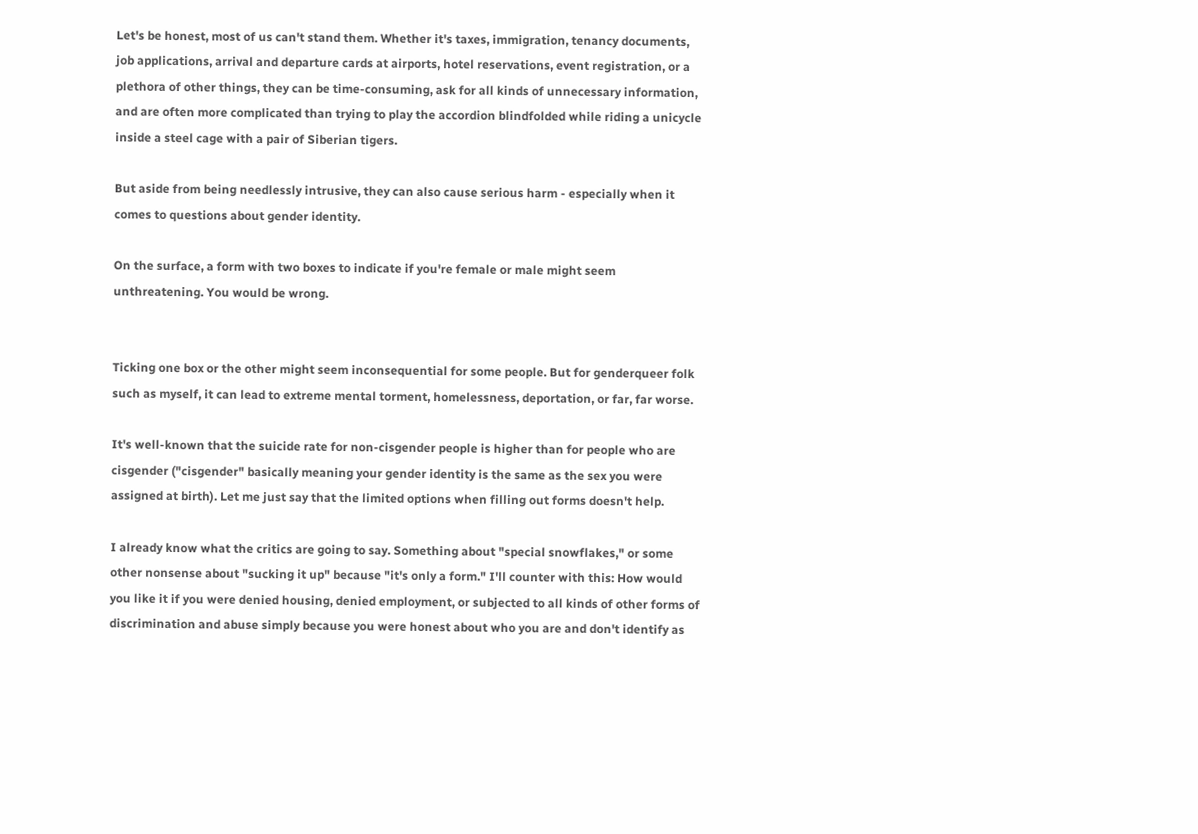Let's be honest, most of us can't stand them. Whether it's taxes, immigration, tenancy documents, job applications, arrival and departure cards at airports, hotel reservations, event registration, or a plethora of other things, they can be time-consuming, ask for all kinds of unnecessary information, and are often more complicated than trying to play the accordion blindfolded while riding a unicycle inside a steel cage with a pair of Siberian tigers.

But aside from being needlessly intrusive, they can also cause serious harm - especially when it comes to questions about gender identity.

On the surface, a form with two boxes to indicate if you're female or male might seem unthreatening. You would be wrong.


Ticking one box or the other might seem inconsequential for some people. But for genderqueer folk such as myself, it can lead to extreme mental torment, homelessness, deportation, or far, far worse.

It's well-known that the suicide rate for non-cisgender people is higher than for people who are cisgender ("cisgender" basically meaning your gender identity is the same as the sex you were assigned at birth). Let me just say that the limited options when filling out forms doesn't help.

I already know what the critics are going to say. Something about "special snowflakes," or some other nonsense about "sucking it up" because "it's only a form." I'll counter with this: How would you like it if you were denied housing, denied employment, or subjected to all kinds of other forms of discrimination and abuse simply because you were honest about who you are and don't identify as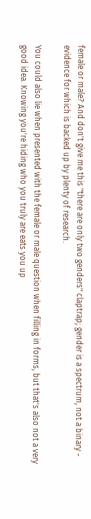female or male? And don't give me this "there are only two genders" claptrap; gender is a spectrum, not a binary - evidence for which is backed up by plenty of research.

You could also lie when presented with the female or male question when filling in forms, but that's also not a very good idea. Knowing you're hiding who you truly are eats you up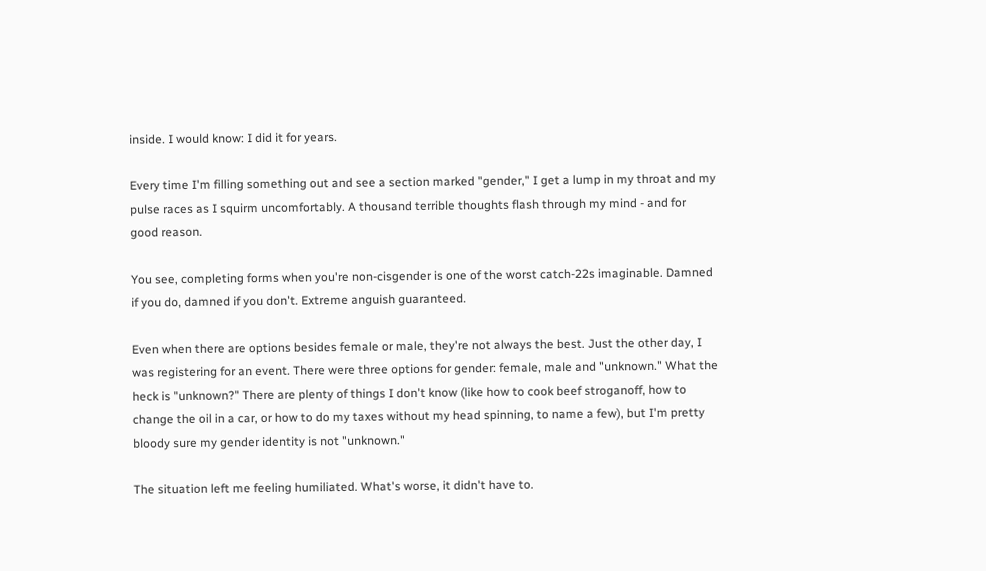inside. I would know: I did it for years.

Every time I'm filling something out and see a section marked "gender," I get a lump in my throat and my pulse races as I squirm uncomfortably. A thousand terrible thoughts flash through my mind - and for good reason.

You see, completing forms when you're non-cisgender is one of the worst catch-22s imaginable. Damned if you do, damned if you don't. Extreme anguish guaranteed.

Even when there are options besides female or male, they're not always the best. Just the other day, I was registering for an event. There were three options for gender: female, male and "unknown." What the heck is "unknown?" There are plenty of things I don't know (like how to cook beef stroganoff, how to change the oil in a car, or how to do my taxes without my head spinning, to name a few), but I'm pretty bloody sure my gender identity is not "unknown."

The situation left me feeling humiliated. What's worse, it didn't have to.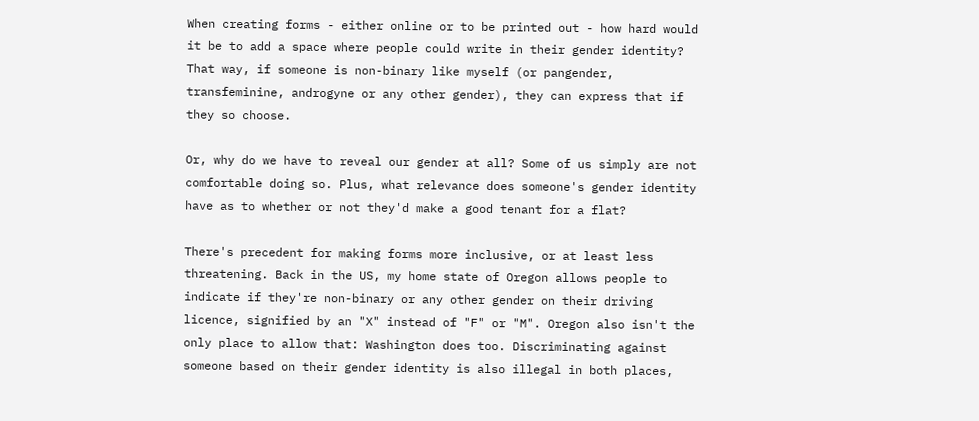When creating forms - either online or to be printed out - how hard would it be to add a space where people could write in their gender identity? That way, if someone is non-binary like myself (or pangender, transfeminine, androgyne or any other gender), they can express that if they so choose.

Or, why do we have to reveal our gender at all? Some of us simply are not comfortable doing so. Plus, what relevance does someone's gender identity have as to whether or not they'd make a good tenant for a flat?

There's precedent for making forms more inclusive, or at least less threatening. Back in the US, my home state of Oregon allows people to indicate if they're non-binary or any other gender on their driving licence, signified by an "X" instead of "F" or "M". Oregon also isn't the only place to allow that: Washington does too. Discriminating against someone based on their gender identity is also illegal in both places,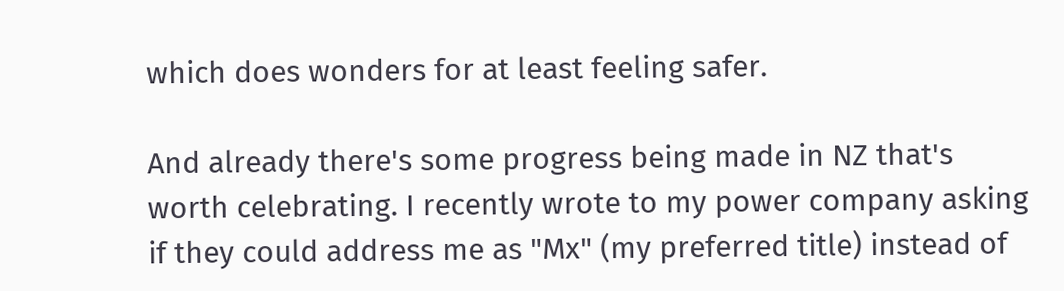which does wonders for at least feeling safer.

And already there's some progress being made in NZ that's worth celebrating. I recently wrote to my power company asking if they could address me as "Mx" (my preferred title) instead of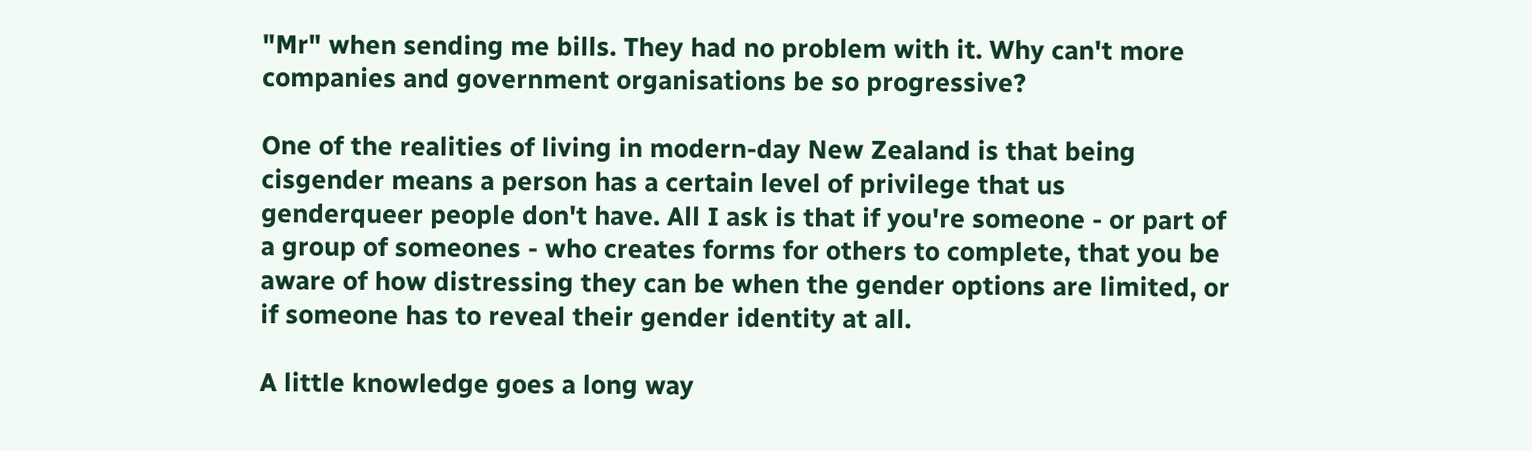"Mr" when sending me bills. They had no problem with it. Why can't more companies and government organisations be so progressive?

One of the realities of living in modern-day New Zealand is that being cisgender means a person has a certain level of privilege that us genderqueer people don't have. All I ask is that if you're someone - or part of a group of someones - who creates forms for others to complete, that you be aware of how distressing they can be when the gender options are limited, or if someone has to reveal their gender identity at all.

A little knowledge goes a long way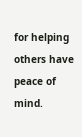for helping others have peace of mind.